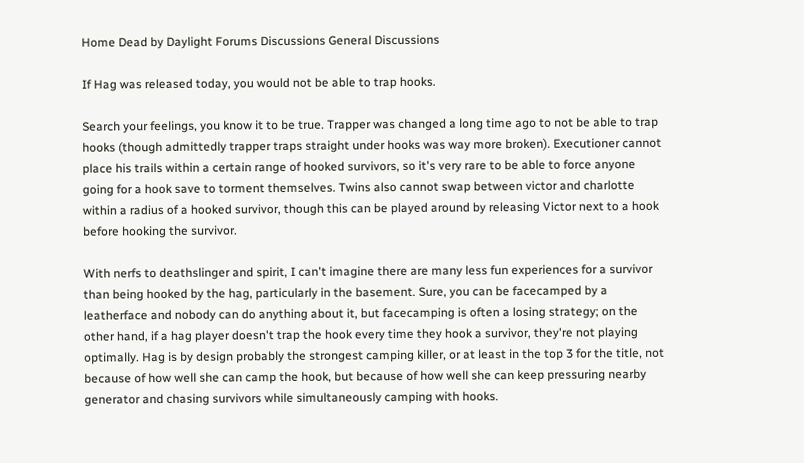Home Dead by Daylight Forums Discussions General Discussions

If Hag was released today, you would not be able to trap hooks.

Search your feelings, you know it to be true. Trapper was changed a long time ago to not be able to trap hooks (though admittedly trapper traps straight under hooks was way more broken). Executioner cannot place his trails within a certain range of hooked survivors, so it's very rare to be able to force anyone going for a hook save to torment themselves. Twins also cannot swap between victor and charlotte within a radius of a hooked survivor, though this can be played around by releasing Victor next to a hook before hooking the survivor.

With nerfs to deathslinger and spirit, I can't imagine there are many less fun experiences for a survivor than being hooked by the hag, particularly in the basement. Sure, you can be facecamped by a leatherface and nobody can do anything about it, but facecamping is often a losing strategy; on the other hand, if a hag player doesn't trap the hook every time they hook a survivor, they're not playing optimally. Hag is by design probably the strongest camping killer, or at least in the top 3 for the title, not because of how well she can camp the hook, but because of how well she can keep pressuring nearby generator and chasing survivors while simultaneously camping with hooks.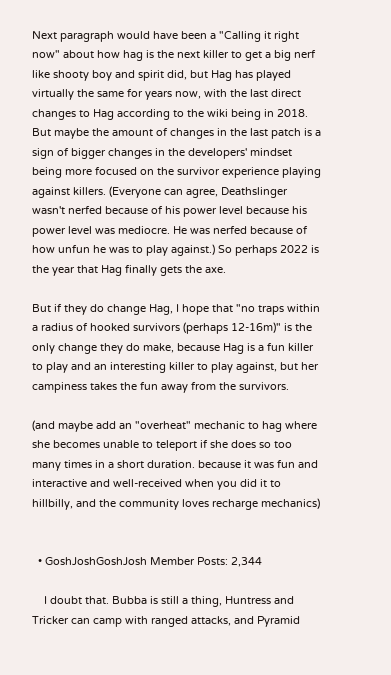Next paragraph would have been a "Calling it right now" about how hag is the next killer to get a big nerf like shooty boy and spirit did, but Hag has played virtually the same for years now, with the last direct changes to Hag according to the wiki being in 2018. But maybe the amount of changes in the last patch is a sign of bigger changes in the developers' mindset being more focused on the survivor experience playing against killers. (Everyone can agree, Deathslinger wasn't nerfed because of his power level because his power level was mediocre. He was nerfed because of how unfun he was to play against.) So perhaps 2022 is the year that Hag finally gets the axe.

But if they do change Hag, I hope that "no traps within a radius of hooked survivors (perhaps 12-16m)" is the only change they do make, because Hag is a fun killer to play and an interesting killer to play against, but her campiness takes the fun away from the survivors.

(and maybe add an "overheat" mechanic to hag where she becomes unable to teleport if she does so too many times in a short duration. because it was fun and interactive and well-received when you did it to hillbilly, and the community loves recharge mechanics)


  • GoshJoshGoshJosh Member Posts: 2,344

    I doubt that. Bubba is still a thing, Huntress and Tricker can camp with ranged attacks, and Pyramid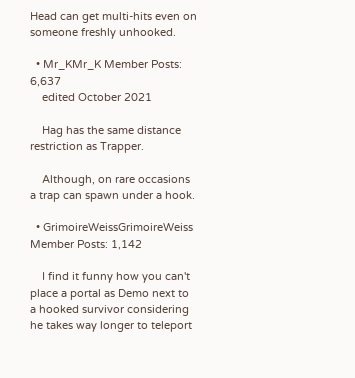Head can get multi-hits even on someone freshly unhooked.

  • Mr_KMr_K Member Posts: 6,637
    edited October 2021

    Hag has the same distance restriction as Trapper.

    Although, on rare occasions a trap can spawn under a hook.

  • GrimoireWeissGrimoireWeiss Member Posts: 1,142

    I find it funny how you can't place a portal as Demo next to a hooked survivor considering he takes way longer to teleport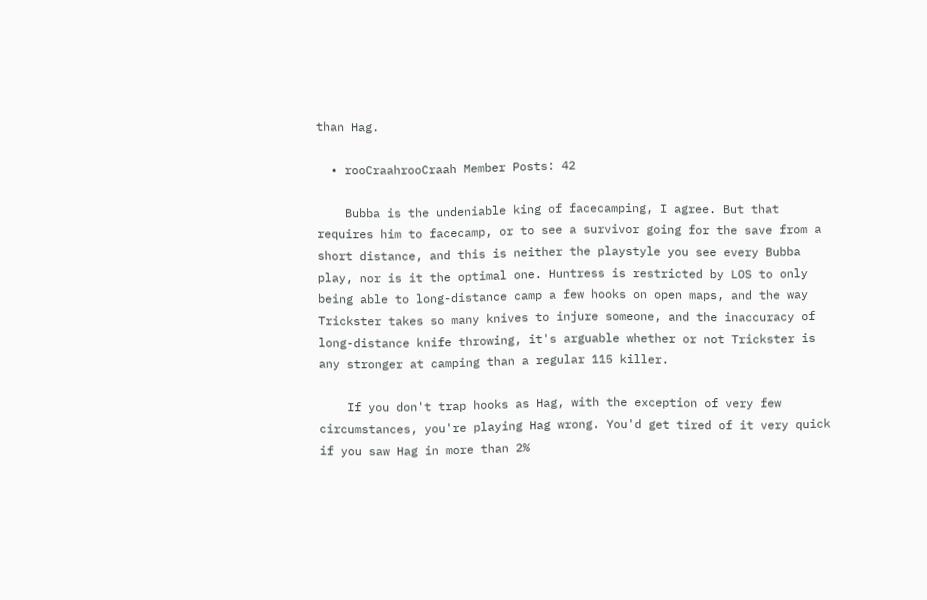than Hag.

  • rooCraahrooCraah Member Posts: 42

    Bubba is the undeniable king of facecamping, I agree. But that requires him to facecamp, or to see a survivor going for the save from a short distance, and this is neither the playstyle you see every Bubba play, nor is it the optimal one. Huntress is restricted by LOS to only being able to long-distance camp a few hooks on open maps, and the way Trickster takes so many knives to injure someone, and the inaccuracy of long-distance knife throwing, it's arguable whether or not Trickster is any stronger at camping than a regular 115 killer.

    If you don't trap hooks as Hag, with the exception of very few circumstances, you're playing Hag wrong. You'd get tired of it very quick if you saw Hag in more than 2%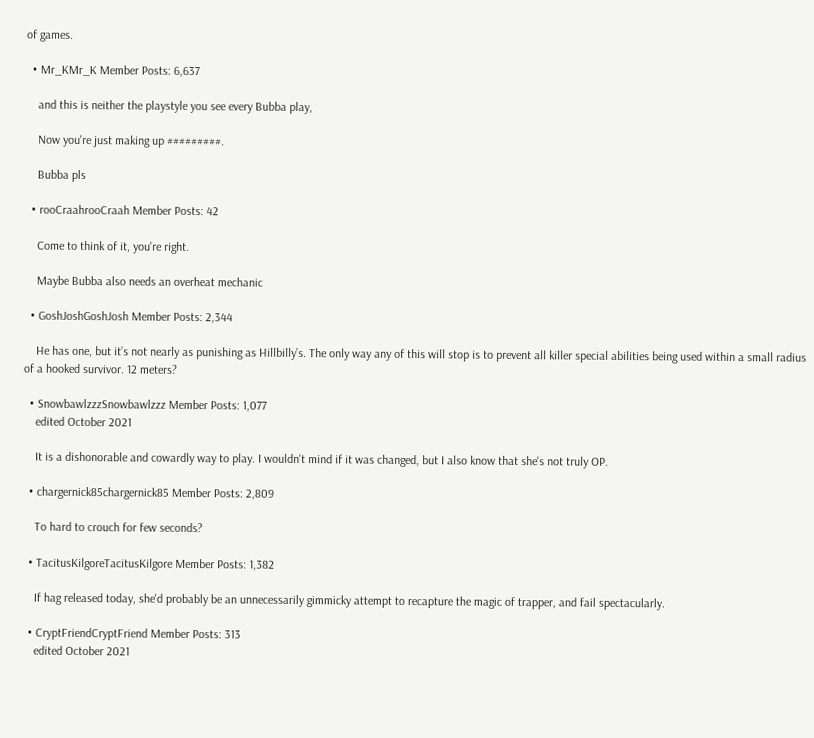of games.

  • Mr_KMr_K Member Posts: 6,637

    and this is neither the playstyle you see every Bubba play,

    Now you're just making up #########.

    Bubba pls

  • rooCraahrooCraah Member Posts: 42

    Come to think of it, you're right.

    Maybe Bubba also needs an overheat mechanic

  • GoshJoshGoshJosh Member Posts: 2,344

    He has one, but it’s not nearly as punishing as Hillbilly’s. The only way any of this will stop is to prevent all killer special abilities being used within a small radius of a hooked survivor. 12 meters?

  • SnowbawlzzzSnowbawlzzz Member Posts: 1,077
    edited October 2021

    It is a dishonorable and cowardly way to play. I wouldn't mind if it was changed, but I also know that she's not truly OP.

  • chargernick85chargernick85 Member Posts: 2,809

    To hard to crouch for few seconds?

  • TacitusKilgoreTacitusKilgore Member Posts: 1,382

    If hag released today, she'd probably be an unnecessarily gimmicky attempt to recapture the magic of trapper, and fail spectacularly.

  • CryptFriendCryptFriend Member Posts: 313
    edited October 2021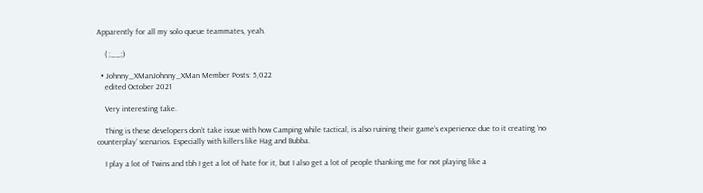Apparently for all my solo queue teammates, yeah.

    ( ;__;)

  • Johnny_XManJohnny_XMan Member Posts: 5,022
    edited October 2021

    Very interesting take.

    Thing is these developers don’t take issue with how Camping while tactical, is also ruining their game’s experience due to it creating ‘no counterplay’ scenarios. Especially with killers like Hag and Bubba.

    I play a lot of Twins and tbh I get a lot of hate for it, but I also get a lot of people thanking me for not playing like a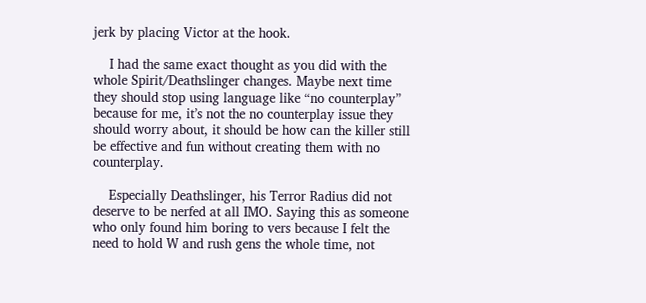jerk by placing Victor at the hook.

    I had the same exact thought as you did with the whole Spirit/Deathslinger changes. Maybe next time they should stop using language like “no counterplay” because for me, it’s not the no counterplay issue they should worry about, it should be how can the killer still be effective and fun without creating them with no counterplay.

    Especially Deathslinger, his Terror Radius did not deserve to be nerfed at all IMO. Saying this as someone who only found him boring to vers because I felt the need to hold W and rush gens the whole time, not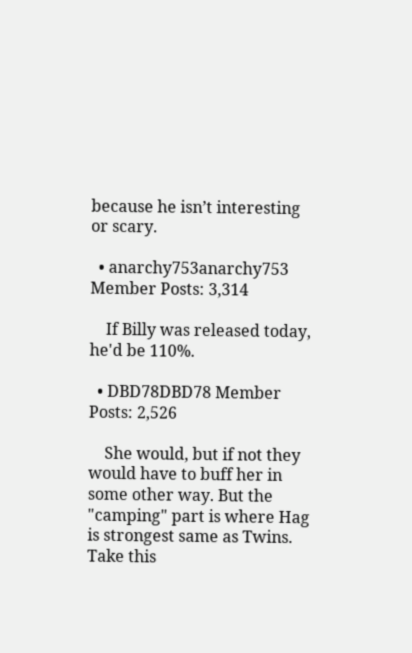because he isn’t interesting or scary.

  • anarchy753anarchy753 Member Posts: 3,314

    If Billy was released today, he'd be 110%.

  • DBD78DBD78 Member Posts: 2,526

    She would, but if not they would have to buff her in some other way. But the "camping" part is where Hag is strongest same as Twins. Take this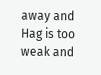away and Hag is too weak and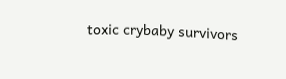toxic crybaby survivors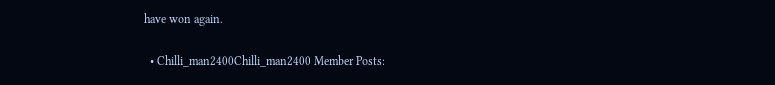have won again.

  • Chilli_man2400Chilli_man2400 Member Posts: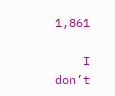1,861

    I don’t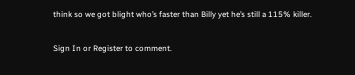think so we got blight who’s faster than Billy yet he’s still a 115% killer.

Sign In or Register to comment.